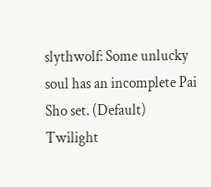slythwolf: Some unlucky soul has an incomplete Pai Sho set. (Default)
Twilight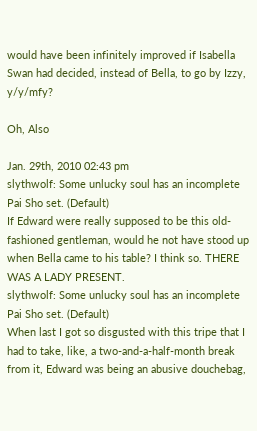would have been infinitely improved if Isabella Swan had decided, instead of Bella, to go by Izzy, y/y/mfy?

Oh, Also

Jan. 29th, 2010 02:43 pm
slythwolf: Some unlucky soul has an incomplete Pai Sho set. (Default)
If Edward were really supposed to be this old-fashioned gentleman, would he not have stood up when Bella came to his table? I think so. THERE WAS A LADY PRESENT.
slythwolf: Some unlucky soul has an incomplete Pai Sho set. (Default)
When last I got so disgusted with this tripe that I had to take, like, a two-and-a-half-month break from it, Edward was being an abusive douchebag,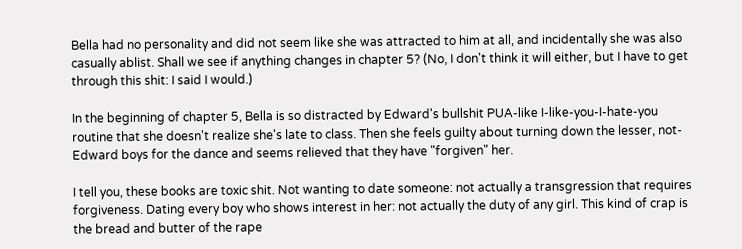Bella had no personality and did not seem like she was attracted to him at all, and incidentally she was also casually ablist. Shall we see if anything changes in chapter 5? (No, I don't think it will either, but I have to get through this shit: I said I would.)

In the beginning of chapter 5, Bella is so distracted by Edward's bullshit PUA-like I-like-you-I-hate-you routine that she doesn't realize she's late to class. Then she feels guilty about turning down the lesser, not-Edward boys for the dance and seems relieved that they have "forgiven" her.

I tell you, these books are toxic shit. Not wanting to date someone: not actually a transgression that requires forgiveness. Dating every boy who shows interest in her: not actually the duty of any girl. This kind of crap is the bread and butter of the rape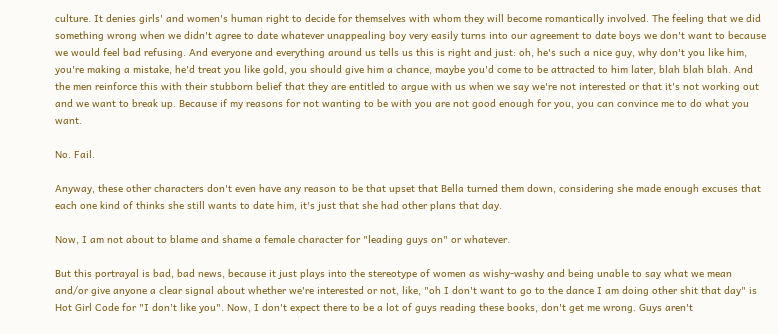culture. It denies girls' and women's human right to decide for themselves with whom they will become romantically involved. The feeling that we did something wrong when we didn't agree to date whatever unappealing boy very easily turns into our agreement to date boys we don't want to because we would feel bad refusing. And everyone and everything around us tells us this is right and just: oh, he's such a nice guy, why don't you like him, you're making a mistake, he'd treat you like gold, you should give him a chance, maybe you'd come to be attracted to him later, blah blah blah. And the men reinforce this with their stubborn belief that they are entitled to argue with us when we say we're not interested or that it's not working out and we want to break up. Because if my reasons for not wanting to be with you are not good enough for you, you can convince me to do what you want.

No. Fail.

Anyway, these other characters don't even have any reason to be that upset that Bella turned them down, considering she made enough excuses that each one kind of thinks she still wants to date him, it's just that she had other plans that day.

Now, I am not about to blame and shame a female character for "leading guys on" or whatever.

But this portrayal is bad, bad news, because it just plays into the stereotype of women as wishy-washy and being unable to say what we mean and/or give anyone a clear signal about whether we're interested or not, like, "oh I don't want to go to the dance I am doing other shit that day" is Hot Girl Code for "I don't like you". Now, I don't expect there to be a lot of guys reading these books, don't get me wrong. Guys aren't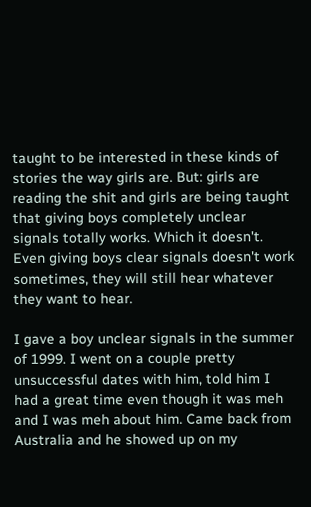taught to be interested in these kinds of stories the way girls are. But: girls are reading the shit and girls are being taught that giving boys completely unclear signals totally works. Which it doesn't. Even giving boys clear signals doesn't work sometimes, they will still hear whatever they want to hear.

I gave a boy unclear signals in the summer of 1999. I went on a couple pretty unsuccessful dates with him, told him I had a great time even though it was meh and I was meh about him. Came back from Australia and he showed up on my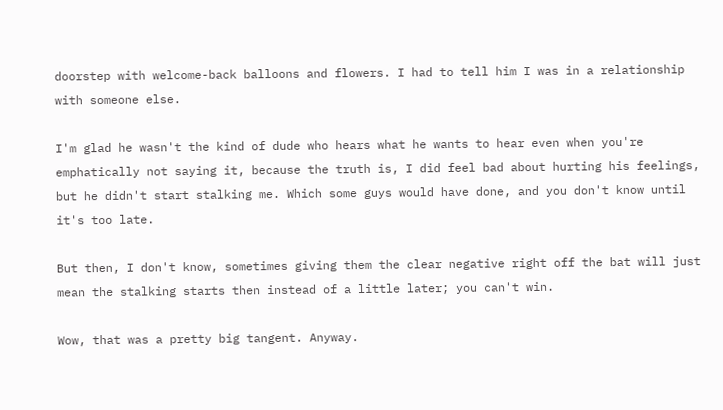doorstep with welcome-back balloons and flowers. I had to tell him I was in a relationship with someone else.

I'm glad he wasn't the kind of dude who hears what he wants to hear even when you're emphatically not saying it, because the truth is, I did feel bad about hurting his feelings, but he didn't start stalking me. Which some guys would have done, and you don't know until it's too late.

But then, I don't know, sometimes giving them the clear negative right off the bat will just mean the stalking starts then instead of a little later; you can't win.

Wow, that was a pretty big tangent. Anyway.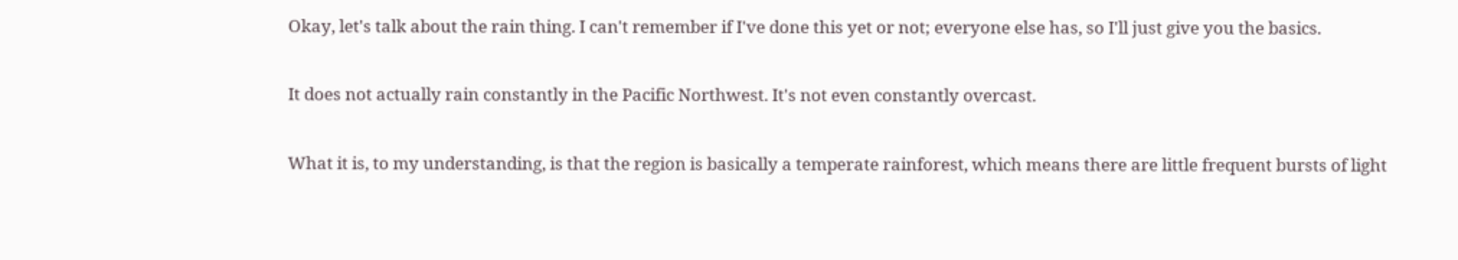Okay, let's talk about the rain thing. I can't remember if I've done this yet or not; everyone else has, so I'll just give you the basics.

It does not actually rain constantly in the Pacific Northwest. It's not even constantly overcast.

What it is, to my understanding, is that the region is basically a temperate rainforest, which means there are little frequent bursts of light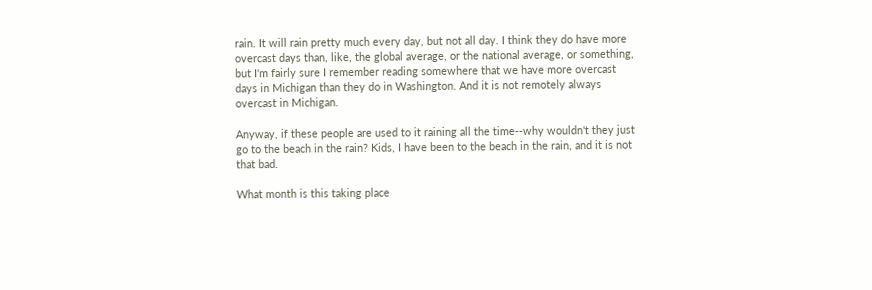rain. It will rain pretty much every day, but not all day. I think they do have more overcast days than, like, the global average, or the national average, or something, but I'm fairly sure I remember reading somewhere that we have more overcast days in Michigan than they do in Washington. And it is not remotely always overcast in Michigan.

Anyway, if these people are used to it raining all the time--why wouldn't they just go to the beach in the rain? Kids, I have been to the beach in the rain, and it is not that bad.

What month is this taking place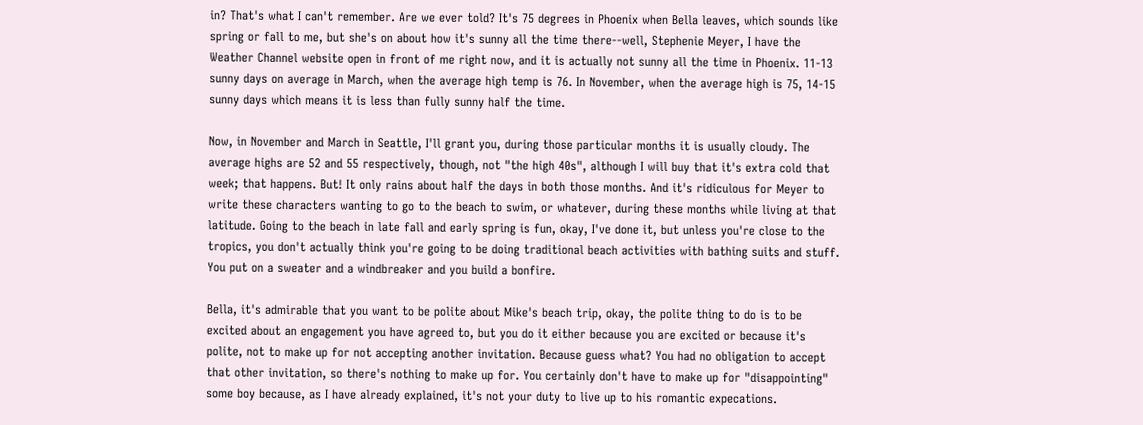in? That's what I can't remember. Are we ever told? It's 75 degrees in Phoenix when Bella leaves, which sounds like spring or fall to me, but she's on about how it's sunny all the time there--well, Stephenie Meyer, I have the Weather Channel website open in front of me right now, and it is actually not sunny all the time in Phoenix. 11-13 sunny days on average in March, when the average high temp is 76. In November, when the average high is 75, 14-15 sunny days which means it is less than fully sunny half the time.

Now, in November and March in Seattle, I'll grant you, during those particular months it is usually cloudy. The average highs are 52 and 55 respectively, though, not "the high 40s", although I will buy that it's extra cold that week; that happens. But! It only rains about half the days in both those months. And it's ridiculous for Meyer to write these characters wanting to go to the beach to swim, or whatever, during these months while living at that latitude. Going to the beach in late fall and early spring is fun, okay, I've done it, but unless you're close to the tropics, you don't actually think you're going to be doing traditional beach activities with bathing suits and stuff. You put on a sweater and a windbreaker and you build a bonfire.

Bella, it's admirable that you want to be polite about Mike's beach trip, okay, the polite thing to do is to be excited about an engagement you have agreed to, but you do it either because you are excited or because it's polite, not to make up for not accepting another invitation. Because guess what? You had no obligation to accept that other invitation, so there's nothing to make up for. You certainly don't have to make up for "disappointing" some boy because, as I have already explained, it's not your duty to live up to his romantic expecations.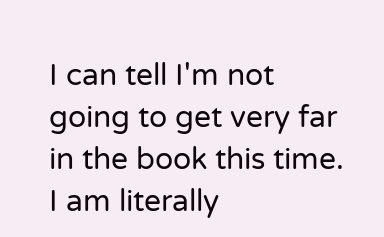I can tell I'm not going to get very far in the book this time. I am literally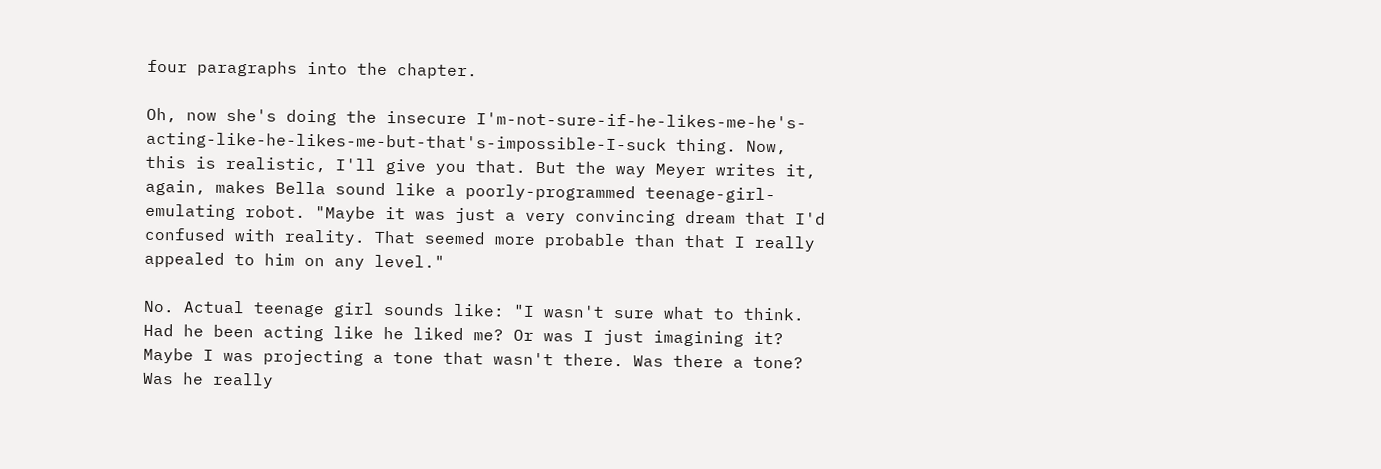four paragraphs into the chapter.

Oh, now she's doing the insecure I'm-not-sure-if-he-likes-me-he's-acting-like-he-likes-me-but-that's-impossible-I-suck thing. Now, this is realistic, I'll give you that. But the way Meyer writes it, again, makes Bella sound like a poorly-programmed teenage-girl-emulating robot. "Maybe it was just a very convincing dream that I'd confused with reality. That seemed more probable than that I really appealed to him on any level."

No. Actual teenage girl sounds like: "I wasn't sure what to think. Had he been acting like he liked me? Or was I just imagining it? Maybe I was projecting a tone that wasn't there. Was there a tone? Was he really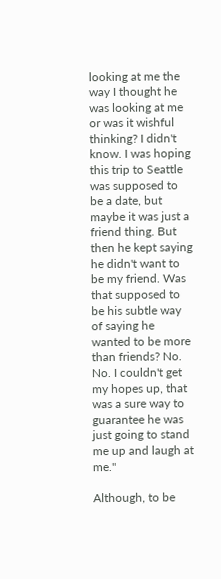looking at me the way I thought he was looking at me or was it wishful thinking? I didn't know. I was hoping this trip to Seattle was supposed to be a date, but maybe it was just a friend thing. But then he kept saying he didn't want to be my friend. Was that supposed to be his subtle way of saying he wanted to be more than friends? No. No. I couldn't get my hopes up, that was a sure way to guarantee he was just going to stand me up and laugh at me."

Although, to be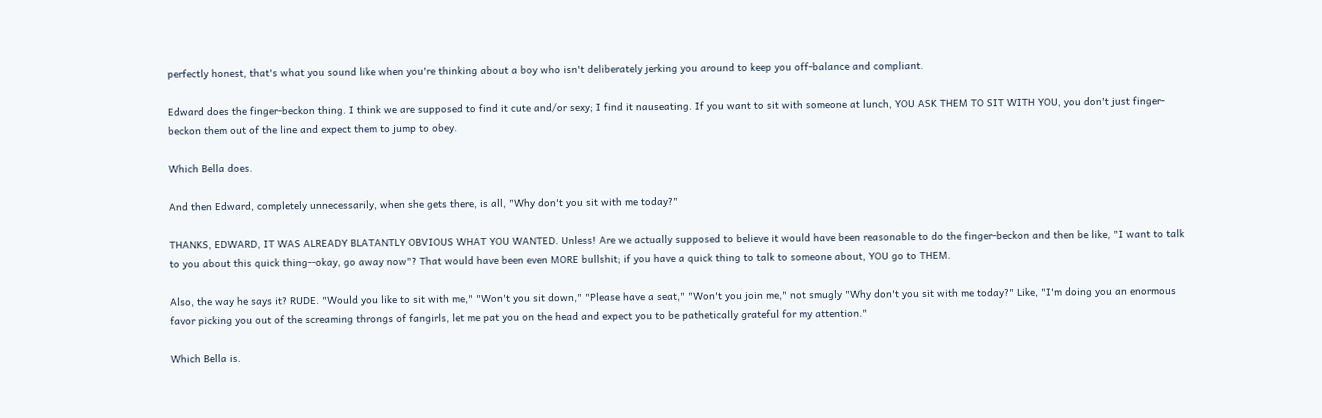perfectly honest, that's what you sound like when you're thinking about a boy who isn't deliberately jerking you around to keep you off-balance and compliant.

Edward does the finger-beckon thing. I think we are supposed to find it cute and/or sexy; I find it nauseating. If you want to sit with someone at lunch, YOU ASK THEM TO SIT WITH YOU, you don't just finger-beckon them out of the line and expect them to jump to obey.

Which Bella does.

And then Edward, completely unnecessarily, when she gets there, is all, "Why don't you sit with me today?"

THANKS, EDWARD, IT WAS ALREADY BLATANTLY OBVIOUS WHAT YOU WANTED. Unless! Are we actually supposed to believe it would have been reasonable to do the finger-beckon and then be like, "I want to talk to you about this quick thing--okay, go away now"? That would have been even MORE bullshit; if you have a quick thing to talk to someone about, YOU go to THEM.

Also, the way he says it? RUDE. "Would you like to sit with me," "Won't you sit down," "Please have a seat," "Won't you join me," not smugly "Why don't you sit with me today?" Like, "I'm doing you an enormous favor picking you out of the screaming throngs of fangirls, let me pat you on the head and expect you to be pathetically grateful for my attention."

Which Bella is.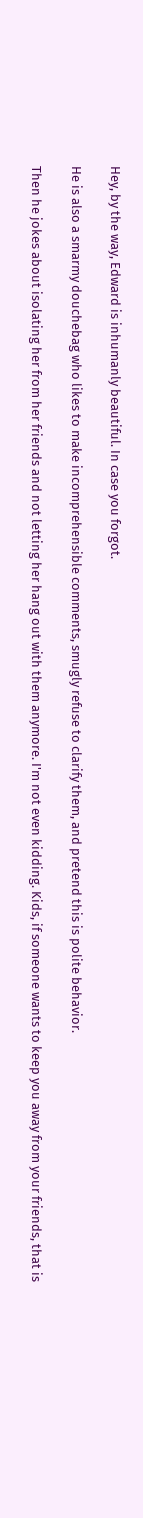Hey, by the way, Edward is inhumanly beautiful. In case you forgot.

He is also a smarmy douchebag who likes to make incomprehensible comments, smugly refuse to clarify them, and pretend this is polite behavior.

Then he jokes about isolating her from her friends and not letting her hang out with them anymore. I'm not even kidding. Kids, if someone wants to keep you away from your friends, that is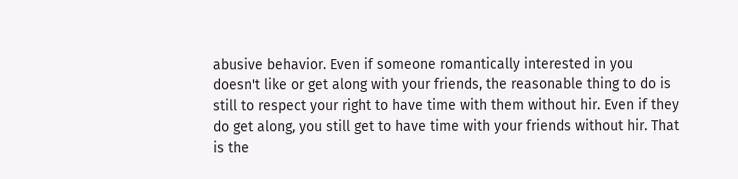abusive behavior. Even if someone romantically interested in you doesn't like or get along with your friends, the reasonable thing to do is still to respect your right to have time with them without hir. Even if they do get along, you still get to have time with your friends without hir. That is the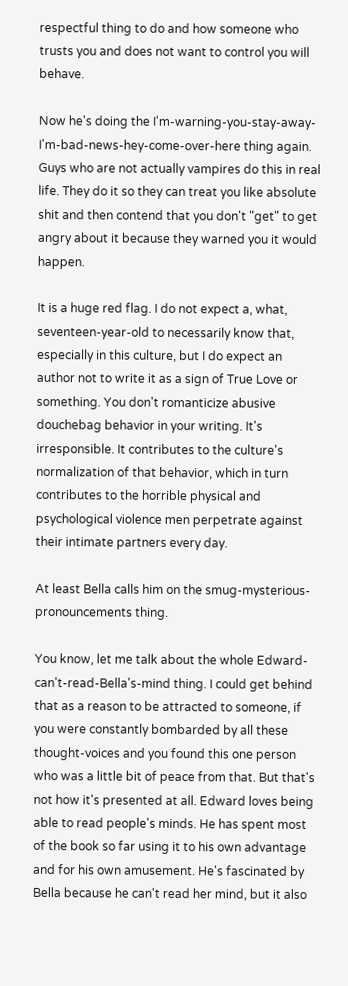respectful thing to do and how someone who trusts you and does not want to control you will behave.

Now he's doing the I'm-warning-you-stay-away-I'm-bad-news-hey-come-over-here thing again. Guys who are not actually vampires do this in real life. They do it so they can treat you like absolute shit and then contend that you don't "get" to get angry about it because they warned you it would happen.

It is a huge red flag. I do not expect a, what, seventeen-year-old to necessarily know that, especially in this culture, but I do expect an author not to write it as a sign of True Love or something. You don't romanticize abusive douchebag behavior in your writing. It's irresponsible. It contributes to the culture's normalization of that behavior, which in turn contributes to the horrible physical and psychological violence men perpetrate against their intimate partners every day.

At least Bella calls him on the smug-mysterious-pronouncements thing.

You know, let me talk about the whole Edward-can't-read-Bella's-mind thing. I could get behind that as a reason to be attracted to someone, if you were constantly bombarded by all these thought-voices and you found this one person who was a little bit of peace from that. But that's not how it's presented at all. Edward loves being able to read people's minds. He has spent most of the book so far using it to his own advantage and for his own amusement. He's fascinated by Bella because he can't read her mind, but it also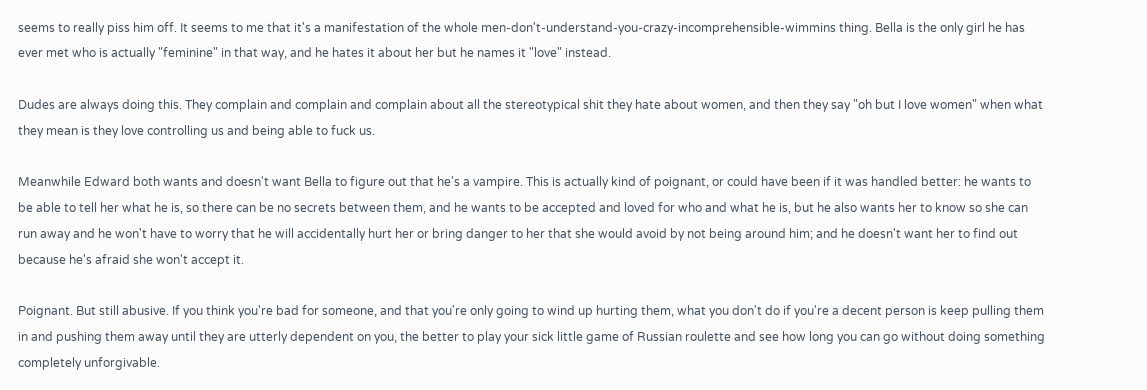seems to really piss him off. It seems to me that it's a manifestation of the whole men-don't-understand-you-crazy-incomprehensible-wimmins thing. Bella is the only girl he has ever met who is actually "feminine" in that way, and he hates it about her but he names it "love" instead.

Dudes are always doing this. They complain and complain and complain about all the stereotypical shit they hate about women, and then they say "oh but I love women" when what they mean is they love controlling us and being able to fuck us.

Meanwhile Edward both wants and doesn't want Bella to figure out that he's a vampire. This is actually kind of poignant, or could have been if it was handled better: he wants to be able to tell her what he is, so there can be no secrets between them, and he wants to be accepted and loved for who and what he is, but he also wants her to know so she can run away and he won't have to worry that he will accidentally hurt her or bring danger to her that she would avoid by not being around him; and he doesn't want her to find out because he's afraid she won't accept it.

Poignant. But still abusive. If you think you're bad for someone, and that you're only going to wind up hurting them, what you don't do if you're a decent person is keep pulling them in and pushing them away until they are utterly dependent on you, the better to play your sick little game of Russian roulette and see how long you can go without doing something completely unforgivable.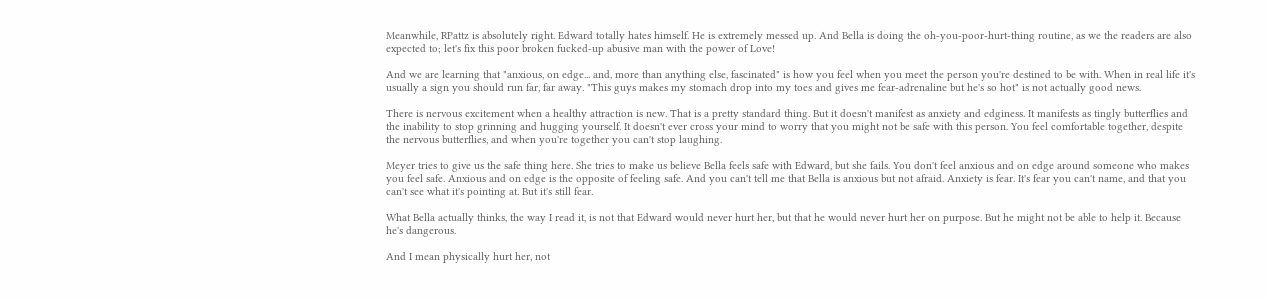Meanwhile, RPattz is absolutely right. Edward totally hates himself. He is extremely messed up. And Bella is doing the oh-you-poor-hurt-thing routine, as we the readers are also expected to; let's fix this poor broken fucked-up abusive man with the power of Love!

And we are learning that "anxious, on edge... and, more than anything else, fascinated" is how you feel when you meet the person you're destined to be with. When in real life it's usually a sign you should run far, far away. "This guys makes my stomach drop into my toes and gives me fear-adrenaline but he's so hot" is not actually good news.

There is nervous excitement when a healthy attraction is new. That is a pretty standard thing. But it doesn't manifest as anxiety and edginess. It manifests as tingly butterflies and the inability to stop grinning and hugging yourself. It doesn't ever cross your mind to worry that you might not be safe with this person. You feel comfortable together, despite the nervous butterflies, and when you're together you can't stop laughing.

Meyer tries to give us the safe thing here. She tries to make us believe Bella feels safe with Edward, but she fails. You don't feel anxious and on edge around someone who makes you feel safe. Anxious and on edge is the opposite of feeling safe. And you can't tell me that Bella is anxious but not afraid. Anxiety is fear. It's fear you can't name, and that you can't see what it's pointing at. But it's still fear.

What Bella actually thinks, the way I read it, is not that Edward would never hurt her, but that he would never hurt her on purpose. But he might not be able to help it. Because he's dangerous.

And I mean physically hurt her, not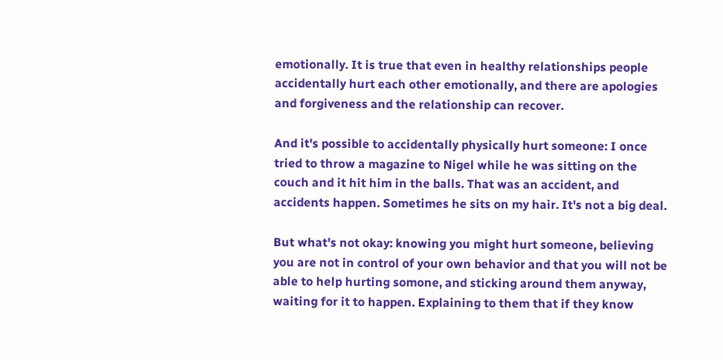emotionally. It is true that even in healthy relationships people accidentally hurt each other emotionally, and there are apologies and forgiveness and the relationship can recover.

And it's possible to accidentally physically hurt someone: I once tried to throw a magazine to Nigel while he was sitting on the couch and it hit him in the balls. That was an accident, and accidents happen. Sometimes he sits on my hair. It's not a big deal.

But what's not okay: knowing you might hurt someone, believing you are not in control of your own behavior and that you will not be able to help hurting somone, and sticking around them anyway, waiting for it to happen. Explaining to them that if they know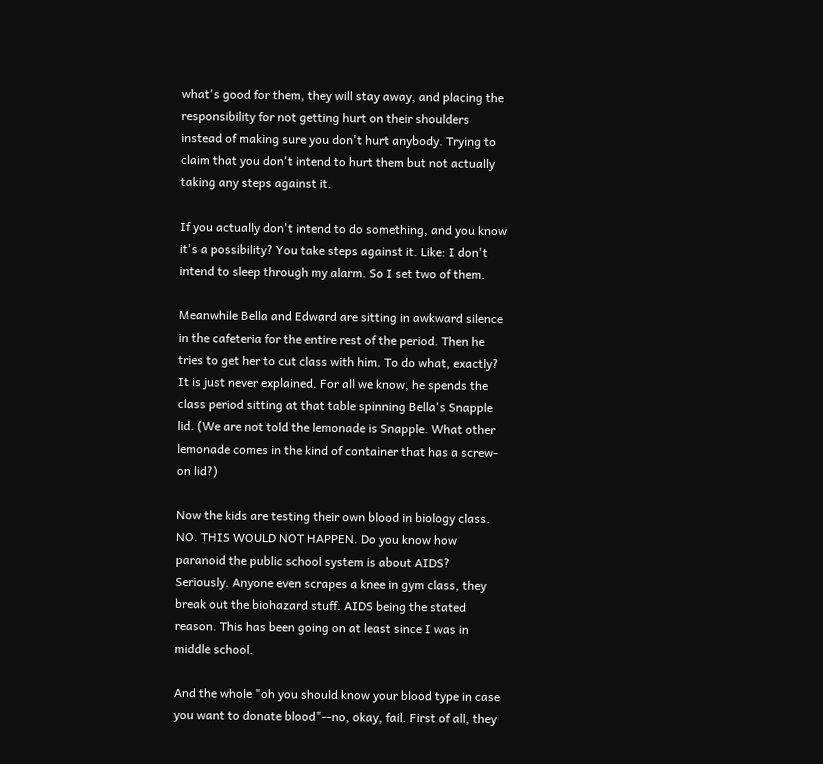what's good for them, they will stay away, and placing the responsibility for not getting hurt on their shoulders instead of making sure you don't hurt anybody. Trying to claim that you don't intend to hurt them but not actually taking any steps against it.

If you actually don't intend to do something, and you know it's a possibility? You take steps against it. Like: I don't intend to sleep through my alarm. So I set two of them.

Meanwhile Bella and Edward are sitting in awkward silence in the cafeteria for the entire rest of the period. Then he tries to get her to cut class with him. To do what, exactly? It is just never explained. For all we know, he spends the class period sitting at that table spinning Bella's Snapple lid. (We are not told the lemonade is Snapple. What other lemonade comes in the kind of container that has a screw-on lid?)

Now the kids are testing their own blood in biology class. NO. THIS WOULD NOT HAPPEN. Do you know how paranoid the public school system is about AIDS? Seriously. Anyone even scrapes a knee in gym class, they break out the biohazard stuff. AIDS being the stated reason. This has been going on at least since I was in middle school.

And the whole "oh you should know your blood type in case you want to donate blood"--no, okay, fail. First of all, they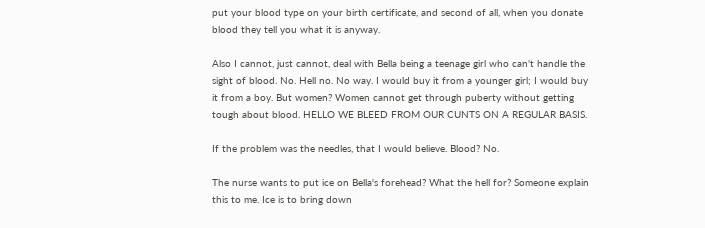put your blood type on your birth certificate, and second of all, when you donate blood they tell you what it is anyway.

Also I cannot, just cannot, deal with Bella being a teenage girl who can't handle the sight of blood. No. Hell no. No way. I would buy it from a younger girl; I would buy it from a boy. But women? Women cannot get through puberty without getting tough about blood. HELLO WE BLEED FROM OUR CUNTS ON A REGULAR BASIS.

If the problem was the needles, that I would believe. Blood? No.

The nurse wants to put ice on Bella's forehead? What the hell for? Someone explain this to me. Ice is to bring down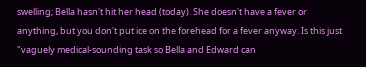swelling; Bella hasn't hit her head (today). She doesn't have a fever or anything, but you don't put ice on the forehead for a fever anyway. Is this just "vaguely medical-sounding task so Bella and Edward can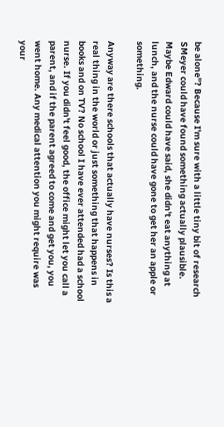be alone"? Because I'm sure with a little tiny bit of research SMeyer could have found something actually plausible. Maybe Edward could have said, she didn't eat anything at lunch, and the nurse could have gone to get her an apple or something.

Anyway are there schools that actually have nurses? Is this a real thing in the world or just something that happens in books and on TV? No school I have ever attended had a school nurse. If you didn't feel good, the office might let you call a parent, and if the parent agreed to come and get you, you went home. Any medical attention you might require was your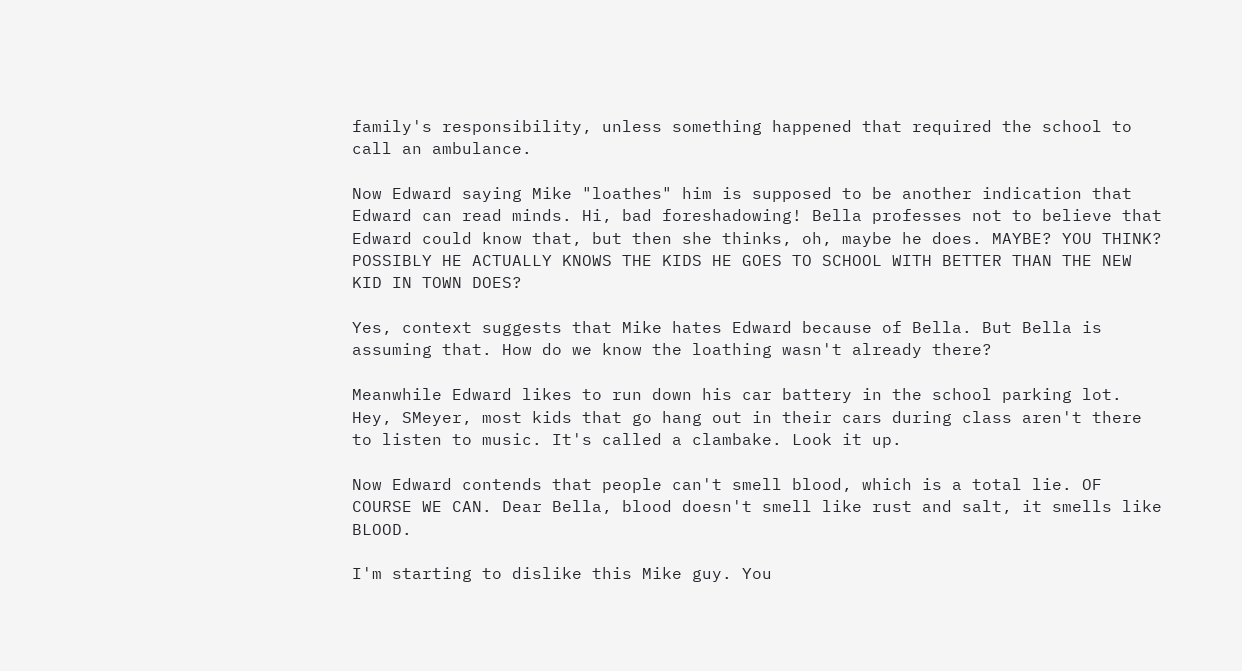family's responsibility, unless something happened that required the school to call an ambulance.

Now Edward saying Mike "loathes" him is supposed to be another indication that Edward can read minds. Hi, bad foreshadowing! Bella professes not to believe that Edward could know that, but then she thinks, oh, maybe he does. MAYBE? YOU THINK? POSSIBLY HE ACTUALLY KNOWS THE KIDS HE GOES TO SCHOOL WITH BETTER THAN THE NEW KID IN TOWN DOES?

Yes, context suggests that Mike hates Edward because of Bella. But Bella is assuming that. How do we know the loathing wasn't already there?

Meanwhile Edward likes to run down his car battery in the school parking lot. Hey, SMeyer, most kids that go hang out in their cars during class aren't there to listen to music. It's called a clambake. Look it up.

Now Edward contends that people can't smell blood, which is a total lie. OF COURSE WE CAN. Dear Bella, blood doesn't smell like rust and salt, it smells like BLOOD.

I'm starting to dislike this Mike guy. You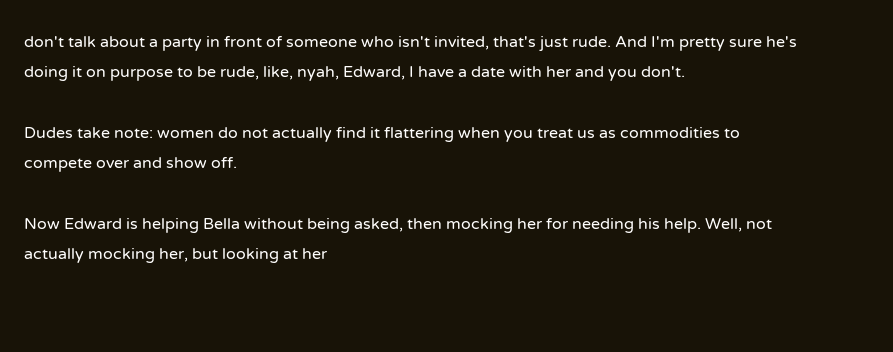don't talk about a party in front of someone who isn't invited, that's just rude. And I'm pretty sure he's doing it on purpose to be rude, like, nyah, Edward, I have a date with her and you don't.

Dudes take note: women do not actually find it flattering when you treat us as commodities to compete over and show off.

Now Edward is helping Bella without being asked, then mocking her for needing his help. Well, not actually mocking her, but looking at her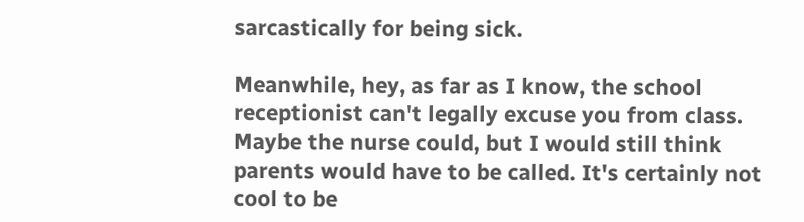sarcastically for being sick.

Meanwhile, hey, as far as I know, the school receptionist can't legally excuse you from class. Maybe the nurse could, but I would still think parents would have to be called. It's certainly not cool to be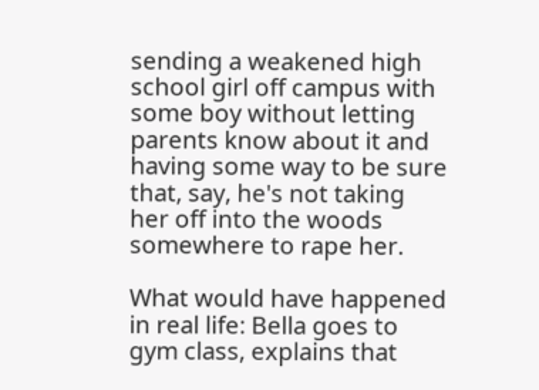sending a weakened high school girl off campus with some boy without letting parents know about it and having some way to be sure that, say, he's not taking her off into the woods somewhere to rape her.

What would have happened in real life: Bella goes to gym class, explains that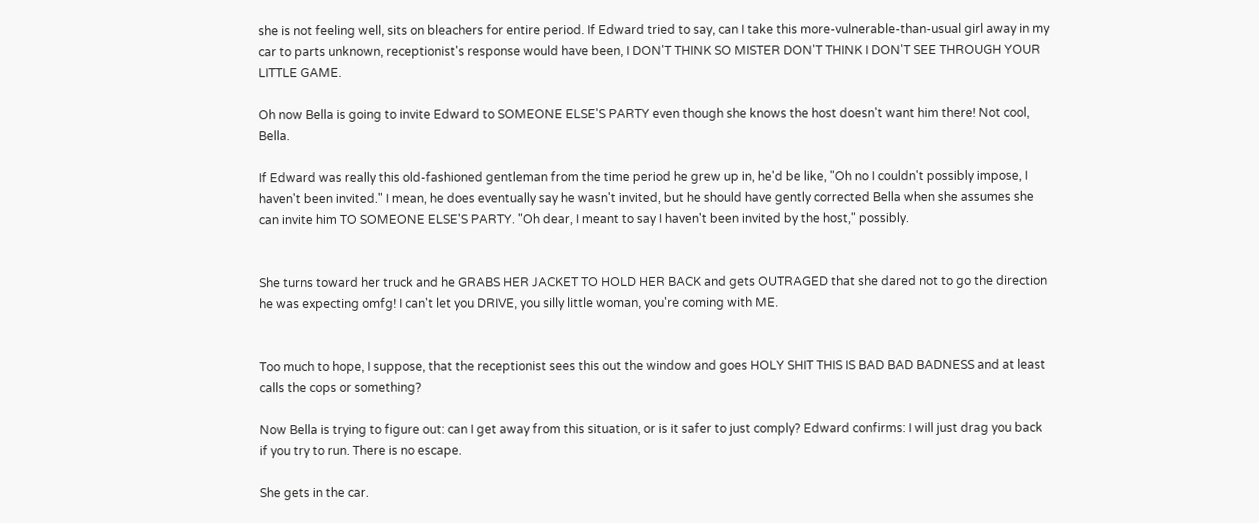she is not feeling well, sits on bleachers for entire period. If Edward tried to say, can I take this more-vulnerable-than-usual girl away in my car to parts unknown, receptionist's response would have been, I DON'T THINK SO MISTER DON'T THINK I DON'T SEE THROUGH YOUR LITTLE GAME.

Oh now Bella is going to invite Edward to SOMEONE ELSE'S PARTY even though she knows the host doesn't want him there! Not cool, Bella.

If Edward was really this old-fashioned gentleman from the time period he grew up in, he'd be like, "Oh no I couldn't possibly impose, I haven't been invited." I mean, he does eventually say he wasn't invited, but he should have gently corrected Bella when she assumes she can invite him TO SOMEONE ELSE'S PARTY. "Oh dear, I meant to say I haven't been invited by the host," possibly.


She turns toward her truck and he GRABS HER JACKET TO HOLD HER BACK and gets OUTRAGED that she dared not to go the direction he was expecting omfg! I can't let you DRIVE, you silly little woman, you're coming with ME.


Too much to hope, I suppose, that the receptionist sees this out the window and goes HOLY SHIT THIS IS BAD BAD BADNESS and at least calls the cops or something?

Now Bella is trying to figure out: can I get away from this situation, or is it safer to just comply? Edward confirms: I will just drag you back if you try to run. There is no escape.

She gets in the car.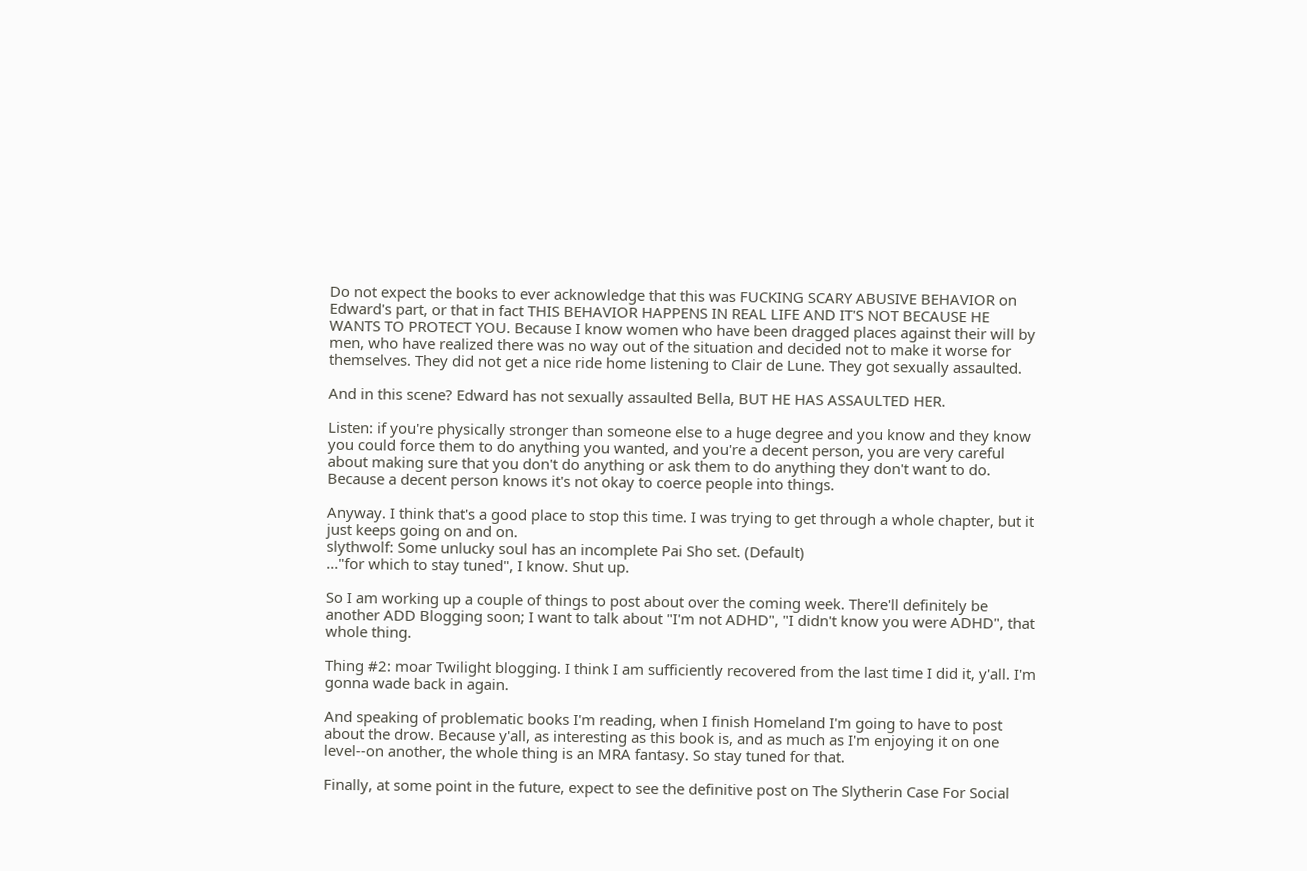Do not expect the books to ever acknowledge that this was FUCKING SCARY ABUSIVE BEHAVIOR on Edward's part, or that in fact THIS BEHAVIOR HAPPENS IN REAL LIFE AND IT'S NOT BECAUSE HE WANTS TO PROTECT YOU. Because I know women who have been dragged places against their will by men, who have realized there was no way out of the situation and decided not to make it worse for themselves. They did not get a nice ride home listening to Clair de Lune. They got sexually assaulted.

And in this scene? Edward has not sexually assaulted Bella, BUT HE HAS ASSAULTED HER.

Listen: if you're physically stronger than someone else to a huge degree and you know and they know you could force them to do anything you wanted, and you're a decent person, you are very careful about making sure that you don't do anything or ask them to do anything they don't want to do. Because a decent person knows it's not okay to coerce people into things.

Anyway. I think that's a good place to stop this time. I was trying to get through a whole chapter, but it just keeps going on and on.
slythwolf: Some unlucky soul has an incomplete Pai Sho set. (Default)
..."for which to stay tuned", I know. Shut up.

So I am working up a couple of things to post about over the coming week. There'll definitely be another ADD Blogging soon; I want to talk about "I'm not ADHD", "I didn't know you were ADHD", that whole thing.

Thing #2: moar Twilight blogging. I think I am sufficiently recovered from the last time I did it, y'all. I'm gonna wade back in again.

And speaking of problematic books I'm reading, when I finish Homeland I'm going to have to post about the drow. Because y'all, as interesting as this book is, and as much as I'm enjoying it on one level--on another, the whole thing is an MRA fantasy. So stay tuned for that.

Finally, at some point in the future, expect to see the definitive post on The Slytherin Case For Social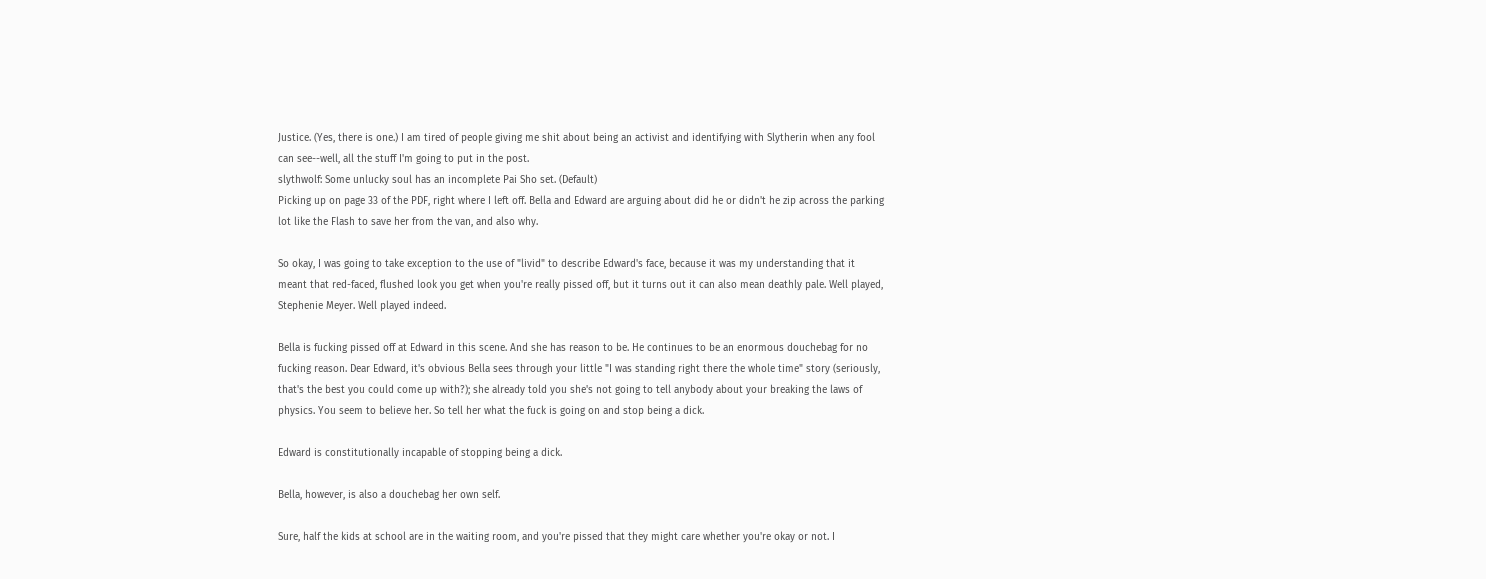Justice. (Yes, there is one.) I am tired of people giving me shit about being an activist and identifying with Slytherin when any fool can see--well, all the stuff I'm going to put in the post.
slythwolf: Some unlucky soul has an incomplete Pai Sho set. (Default)
Picking up on page 33 of the PDF, right where I left off. Bella and Edward are arguing about did he or didn't he zip across the parking lot like the Flash to save her from the van, and also why.

So okay, I was going to take exception to the use of "livid" to describe Edward's face, because it was my understanding that it meant that red-faced, flushed look you get when you're really pissed off, but it turns out it can also mean deathly pale. Well played, Stephenie Meyer. Well played indeed.

Bella is fucking pissed off at Edward in this scene. And she has reason to be. He continues to be an enormous douchebag for no fucking reason. Dear Edward, it's obvious Bella sees through your little "I was standing right there the whole time" story (seriously, that's the best you could come up with?); she already told you she's not going to tell anybody about your breaking the laws of physics. You seem to believe her. So tell her what the fuck is going on and stop being a dick.

Edward is constitutionally incapable of stopping being a dick.

Bella, however, is also a douchebag her own self.

Sure, half the kids at school are in the waiting room, and you're pissed that they might care whether you're okay or not. I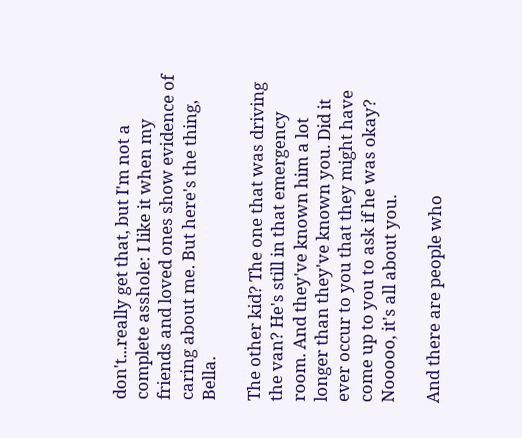don't...really get that, but I'm not a complete asshole: I like it when my friends and loved ones show evidence of caring about me. But here's the thing, Bella.

The other kid? The one that was driving the van? He's still in that emergency room. And they've known him a lot longer than they've known you. Did it ever occur to you that they might have come up to you to ask if he was okay? Nooooo, it's all about you.

And there are people who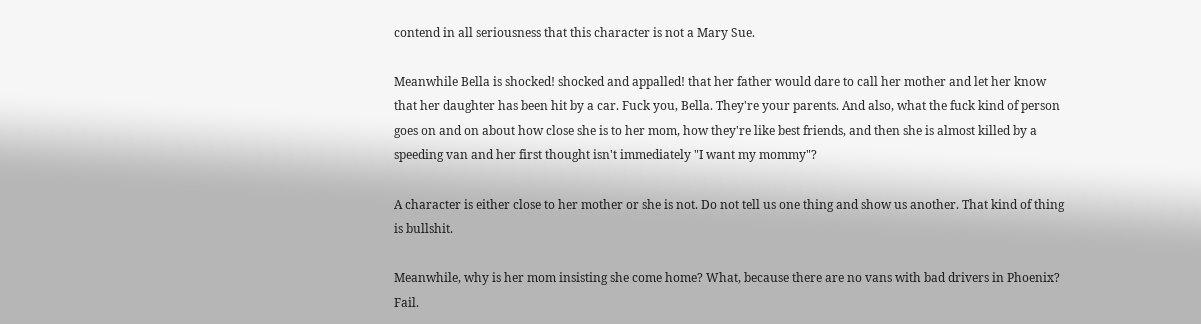contend in all seriousness that this character is not a Mary Sue.

Meanwhile Bella is shocked! shocked and appalled! that her father would dare to call her mother and let her know that her daughter has been hit by a car. Fuck you, Bella. They're your parents. And also, what the fuck kind of person goes on and on about how close she is to her mom, how they're like best friends, and then she is almost killed by a speeding van and her first thought isn't immediately "I want my mommy"?

A character is either close to her mother or she is not. Do not tell us one thing and show us another. That kind of thing is bullshit.

Meanwhile, why is her mom insisting she come home? What, because there are no vans with bad drivers in Phoenix? Fail.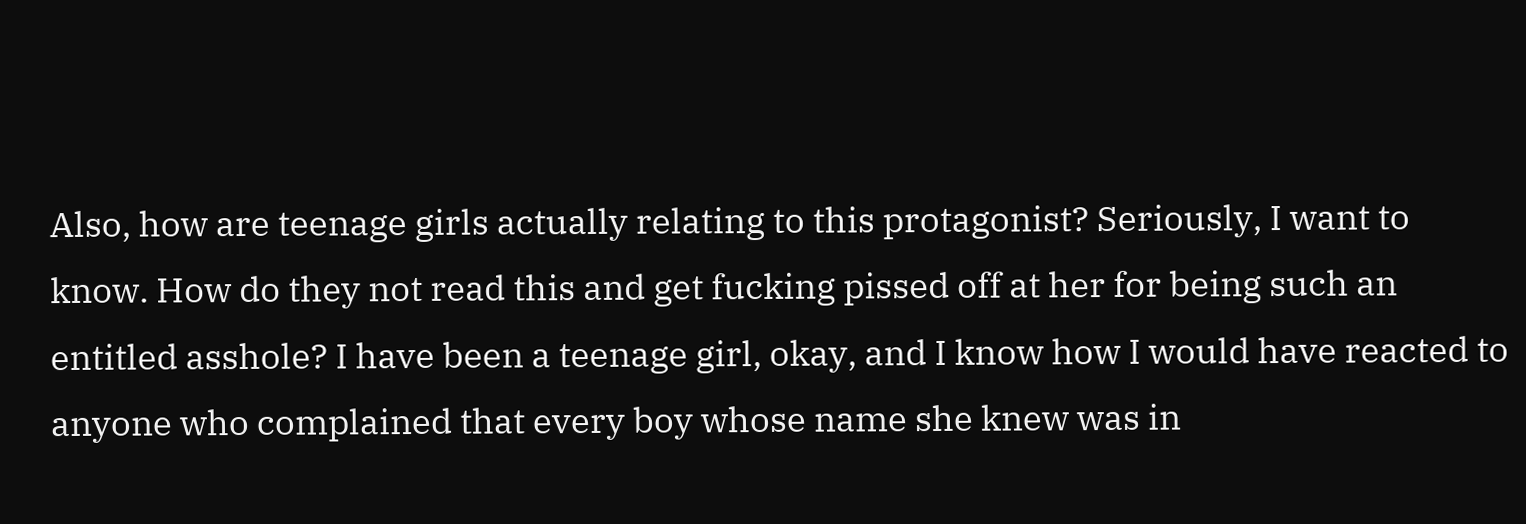Also, how are teenage girls actually relating to this protagonist? Seriously, I want to know. How do they not read this and get fucking pissed off at her for being such an entitled asshole? I have been a teenage girl, okay, and I know how I would have reacted to anyone who complained that every boy whose name she knew was in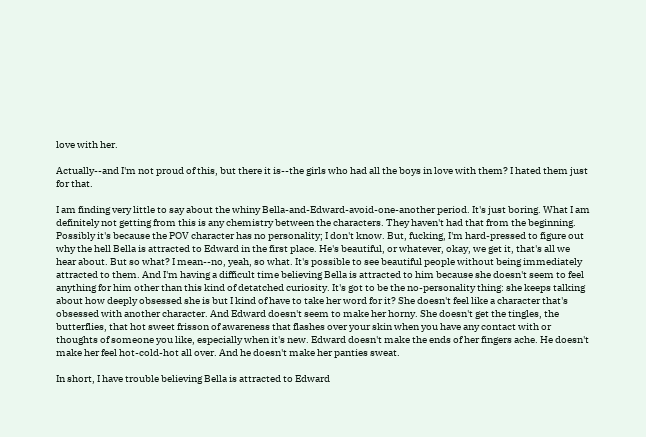love with her.

Actually--and I'm not proud of this, but there it is--the girls who had all the boys in love with them? I hated them just for that.

I am finding very little to say about the whiny Bella-and-Edward-avoid-one-another period. It's just boring. What I am definitely not getting from this is any chemistry between the characters. They haven't had that from the beginning. Possibly it's because the POV character has no personality; I don't know. But, fucking, I'm hard-pressed to figure out why the hell Bella is attracted to Edward in the first place. He's beautiful, or whatever, okay, we get it, that's all we hear about. But so what? I mean--no, yeah, so what. It's possible to see beautiful people without being immediately attracted to them. And I'm having a difficult time believing Bella is attracted to him because she doesn't seem to feel anything for him other than this kind of detatched curiosity. It's got to be the no-personality thing: she keeps talking about how deeply obsessed she is but I kind of have to take her word for it? She doesn't feel like a character that's obsessed with another character. And Edward doesn't seem to make her horny. She doesn't get the tingles, the butterflies, that hot sweet frisson of awareness that flashes over your skin when you have any contact with or thoughts of someone you like, especially when it's new. Edward doesn't make the ends of her fingers ache. He doesn't make her feel hot-cold-hot all over. And he doesn't make her panties sweat.

In short, I have trouble believing Bella is attracted to Edward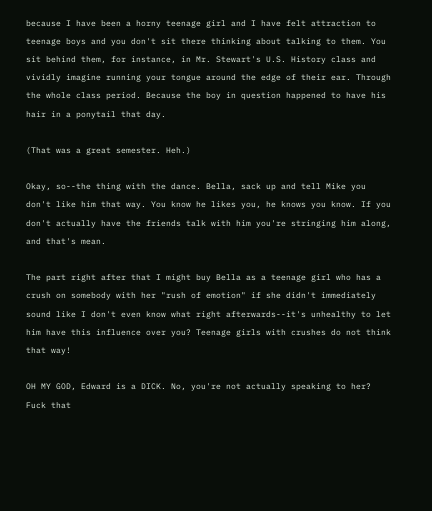because I have been a horny teenage girl and I have felt attraction to teenage boys and you don't sit there thinking about talking to them. You sit behind them, for instance, in Mr. Stewart's U.S. History class and vividly imagine running your tongue around the edge of their ear. Through the whole class period. Because the boy in question happened to have his hair in a ponytail that day.

(That was a great semester. Heh.)

Okay, so--the thing with the dance. Bella, sack up and tell Mike you don't like him that way. You know he likes you, he knows you know. If you don't actually have the friends talk with him you're stringing him along, and that's mean.

The part right after that I might buy Bella as a teenage girl who has a crush on somebody with her "rush of emotion" if she didn't immediately sound like I don't even know what right afterwards--it's unhealthy to let him have this influence over you? Teenage girls with crushes do not think that way!

OH MY GOD, Edward is a DICK. No, you're not actually speaking to her? Fuck that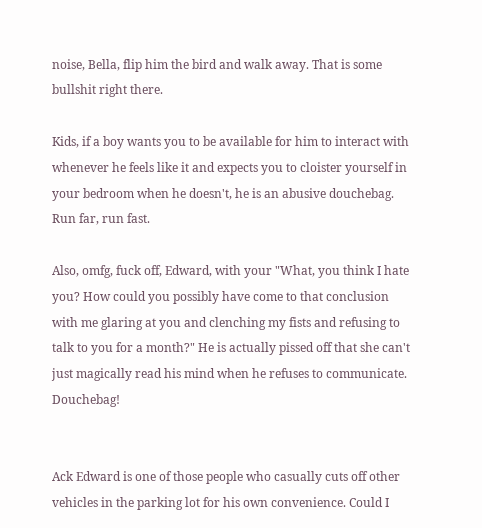noise, Bella, flip him the bird and walk away. That is some bullshit right there.

Kids, if a boy wants you to be available for him to interact with whenever he feels like it and expects you to cloister yourself in your bedroom when he doesn't, he is an abusive douchebag. Run far, run fast.

Also, omfg, fuck off, Edward, with your "What, you think I hate you? How could you possibly have come to that conclusion with me glaring at you and clenching my fists and refusing to talk to you for a month?" He is actually pissed off that she can't just magically read his mind when he refuses to communicate. Douchebag!


Ack Edward is one of those people who casually cuts off other vehicles in the parking lot for his own convenience. Could I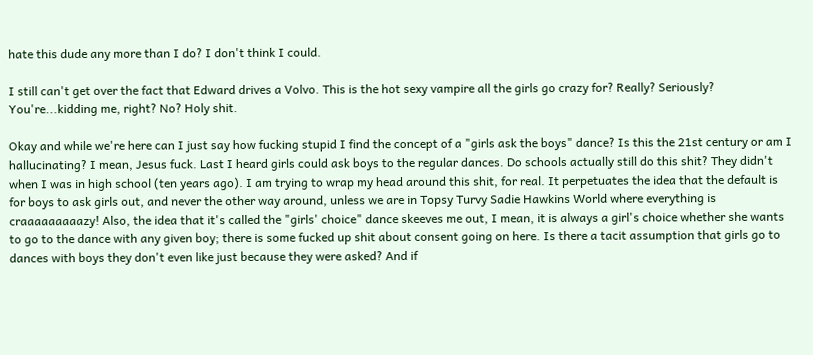hate this dude any more than I do? I don't think I could.

I still can't get over the fact that Edward drives a Volvo. This is the hot sexy vampire all the girls go crazy for? Really? Seriously? You're...kidding me, right? No? Holy shit.

Okay and while we're here can I just say how fucking stupid I find the concept of a "girls ask the boys" dance? Is this the 21st century or am I hallucinating? I mean, Jesus fuck. Last I heard girls could ask boys to the regular dances. Do schools actually still do this shit? They didn't when I was in high school (ten years ago). I am trying to wrap my head around this shit, for real. It perpetuates the idea that the default is for boys to ask girls out, and never the other way around, unless we are in Topsy Turvy Sadie Hawkins World where everything is craaaaaaaaazy! Also, the idea that it's called the "girls' choice" dance skeeves me out, I mean, it is always a girl's choice whether she wants to go to the dance with any given boy; there is some fucked up shit about consent going on here. Is there a tacit assumption that girls go to dances with boys they don't even like just because they were asked? And if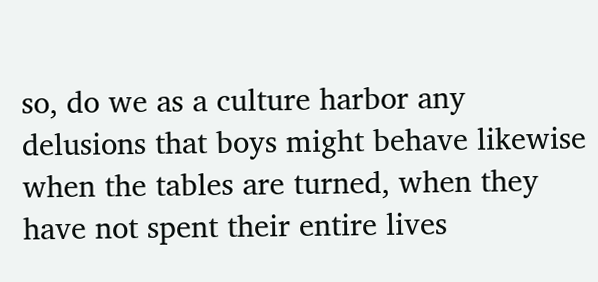so, do we as a culture harbor any delusions that boys might behave likewise when the tables are turned, when they have not spent their entire lives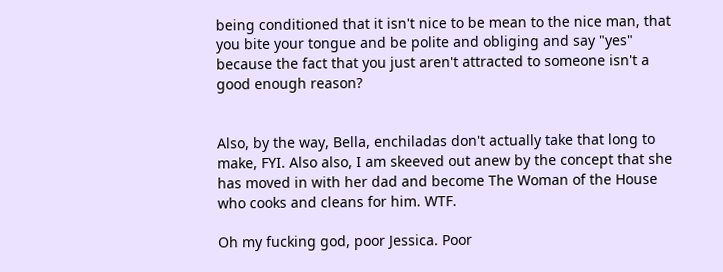being conditioned that it isn't nice to be mean to the nice man, that you bite your tongue and be polite and obliging and say "yes" because the fact that you just aren't attracted to someone isn't a good enough reason?


Also, by the way, Bella, enchiladas don't actually take that long to make, FYI. Also also, I am skeeved out anew by the concept that she has moved in with her dad and become The Woman of the House who cooks and cleans for him. WTF.

Oh my fucking god, poor Jessica. Poor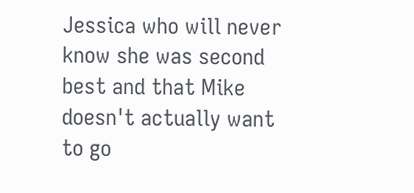Jessica who will never know she was second best and that Mike doesn't actually want to go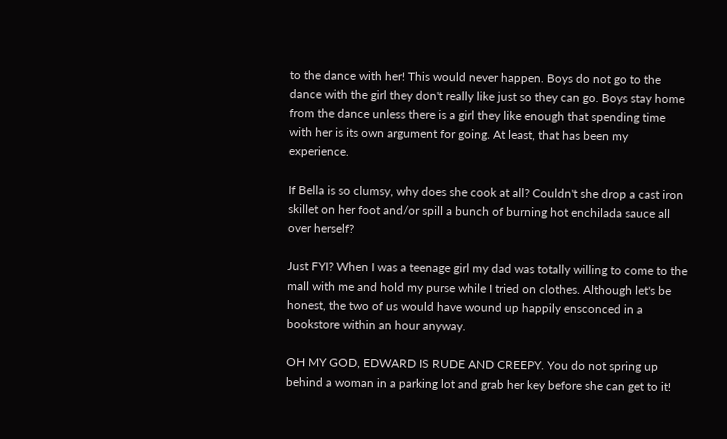to the dance with her! This would never happen. Boys do not go to the dance with the girl they don't really like just so they can go. Boys stay home from the dance unless there is a girl they like enough that spending time with her is its own argument for going. At least, that has been my experience.

If Bella is so clumsy, why does she cook at all? Couldn't she drop a cast iron skillet on her foot and/or spill a bunch of burning hot enchilada sauce all over herself?

Just FYI? When I was a teenage girl my dad was totally willing to come to the mall with me and hold my purse while I tried on clothes. Although let's be honest, the two of us would have wound up happily ensconced in a bookstore within an hour anyway.

OH MY GOD, EDWARD IS RUDE AND CREEPY. You do not spring up behind a woman in a parking lot and grab her key before she can get to it!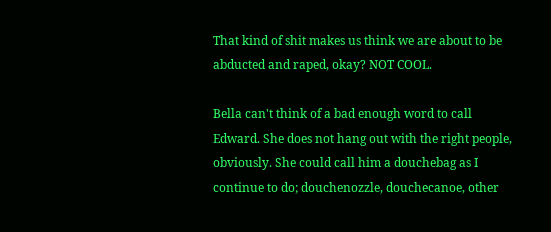That kind of shit makes us think we are about to be abducted and raped, okay? NOT COOL.

Bella can't think of a bad enough word to call Edward. She does not hang out with the right people, obviously. She could call him a douchebag as I continue to do; douchenozzle, douchecanoe, other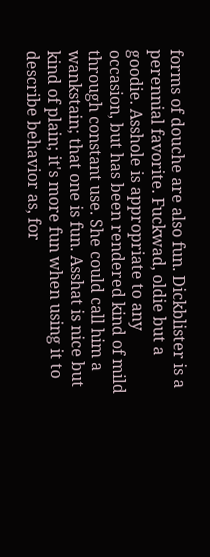forms of douche are also fun. Dickblister is a perennial favorite. Fuckwad, oldie but a goodie. Asshole is appropriate to any occasion, but has been rendered kind of mild through constant use. She could call him a wankstain; that one is fun. Asshat is nice but kind of plain; it's more fun when using it to describe behavior as, for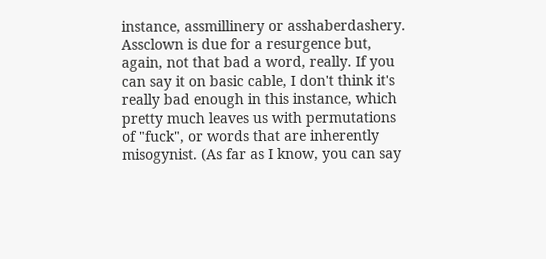instance, assmillinery or asshaberdashery. Assclown is due for a resurgence but, again, not that bad a word, really. If you can say it on basic cable, I don't think it's really bad enough in this instance, which pretty much leaves us with permutations of "fuck", or words that are inherently misogynist. (As far as I know, you can say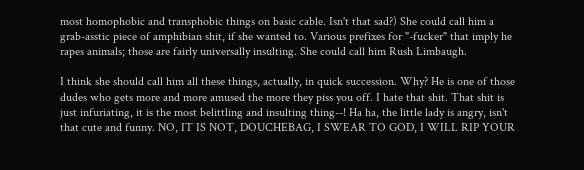most homophobic and transphobic things on basic cable. Isn't that sad?) She could call him a grab-asstic piece of amphibian shit, if she wanted to. Various prefixes for "-fucker" that imply he rapes animals; those are fairly universally insulting. She could call him Rush Limbaugh.

I think she should call him all these things, actually, in quick succession. Why? He is one of those dudes who gets more and more amused the more they piss you off. I hate that shit. That shit is just infuriating, it is the most belittling and insulting thing--! Ha ha, the little lady is angry, isn't that cute and funny. NO, IT IS NOT, DOUCHEBAG, I SWEAR TO GOD, I WILL RIP YOUR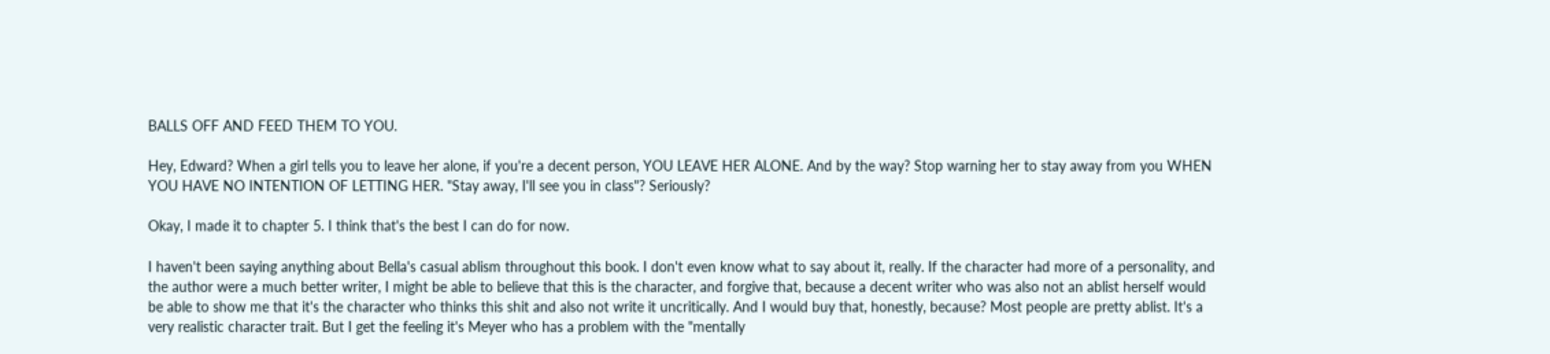BALLS OFF AND FEED THEM TO YOU.

Hey, Edward? When a girl tells you to leave her alone, if you're a decent person, YOU LEAVE HER ALONE. And by the way? Stop warning her to stay away from you WHEN YOU HAVE NO INTENTION OF LETTING HER. "Stay away, I'll see you in class"? Seriously?

Okay, I made it to chapter 5. I think that's the best I can do for now.

I haven't been saying anything about Bella's casual ablism throughout this book. I don't even know what to say about it, really. If the character had more of a personality, and the author were a much better writer, I might be able to believe that this is the character, and forgive that, because a decent writer who was also not an ablist herself would be able to show me that it's the character who thinks this shit and also not write it uncritically. And I would buy that, honestly, because? Most people are pretty ablist. It's a very realistic character trait. But I get the feeling it's Meyer who has a problem with the "mentally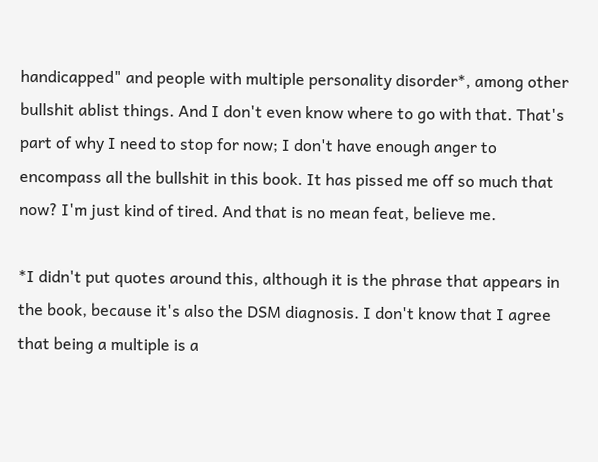handicapped" and people with multiple personality disorder*, among other bullshit ablist things. And I don't even know where to go with that. That's part of why I need to stop for now; I don't have enough anger to encompass all the bullshit in this book. It has pissed me off so much that now? I'm just kind of tired. And that is no mean feat, believe me.

*I didn't put quotes around this, although it is the phrase that appears in the book, because it's also the DSM diagnosis. I don't know that I agree that being a multiple is a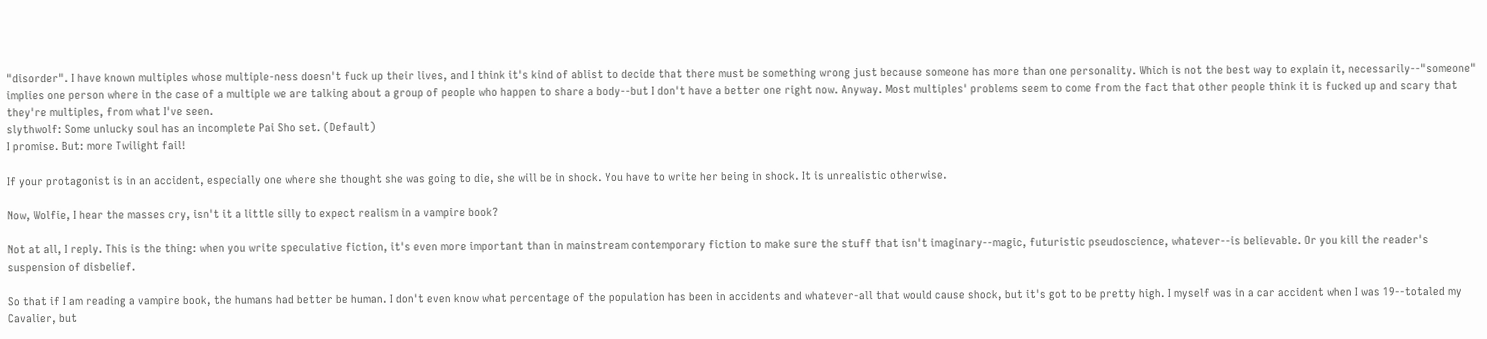"disorder". I have known multiples whose multiple-ness doesn't fuck up their lives, and I think it's kind of ablist to decide that there must be something wrong just because someone has more than one personality. Which is not the best way to explain it, necessarily--"someone" implies one person where in the case of a multiple we are talking about a group of people who happen to share a body--but I don't have a better one right now. Anyway. Most multiples' problems seem to come from the fact that other people think it is fucked up and scary that they're multiples, from what I've seen.
slythwolf: Some unlucky soul has an incomplete Pai Sho set. (Default)
I promise. But: more Twilight fail!

If your protagonist is in an accident, especially one where she thought she was going to die, she will be in shock. You have to write her being in shock. It is unrealistic otherwise.

Now, Wolfie, I hear the masses cry, isn't it a little silly to expect realism in a vampire book?

Not at all, I reply. This is the thing: when you write speculative fiction, it's even more important than in mainstream contemporary fiction to make sure the stuff that isn't imaginary--magic, futuristic pseudoscience, whatever--is believable. Or you kill the reader's suspension of disbelief.

So that if I am reading a vampire book, the humans had better be human. I don't even know what percentage of the population has been in accidents and whatever-all that would cause shock, but it's got to be pretty high. I myself was in a car accident when I was 19--totaled my Cavalier, but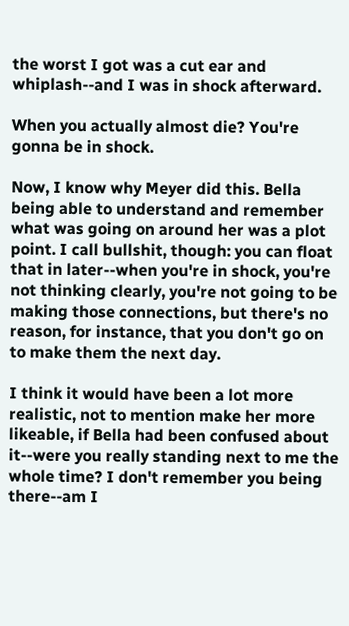the worst I got was a cut ear and whiplash--and I was in shock afterward.

When you actually almost die? You're gonna be in shock.

Now, I know why Meyer did this. Bella being able to understand and remember what was going on around her was a plot point. I call bullshit, though: you can float that in later--when you're in shock, you're not thinking clearly, you're not going to be making those connections, but there's no reason, for instance, that you don't go on to make them the next day.

I think it would have been a lot more realistic, not to mention make her more likeable, if Bella had been confused about it--were you really standing next to me the whole time? I don't remember you being there--am I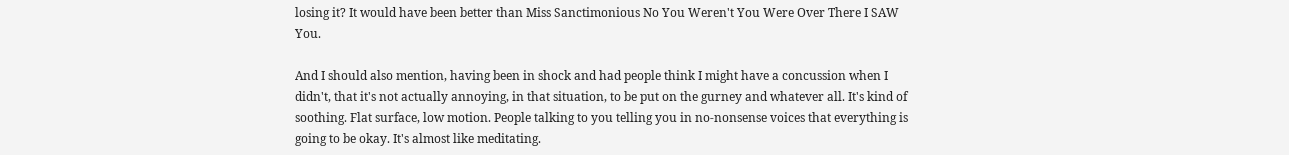losing it? It would have been better than Miss Sanctimonious No You Weren't You Were Over There I SAW You.

And I should also mention, having been in shock and had people think I might have a concussion when I didn't, that it's not actually annoying, in that situation, to be put on the gurney and whatever all. It's kind of soothing. Flat surface, low motion. People talking to you telling you in no-nonsense voices that everything is going to be okay. It's almost like meditating.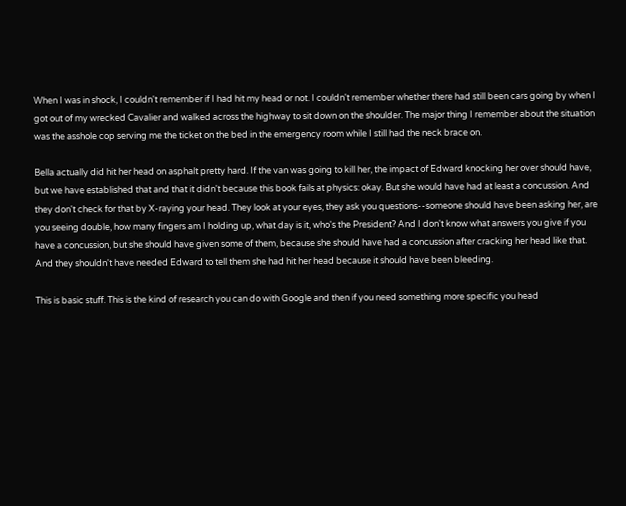When I was in shock, I couldn't remember if I had hit my head or not. I couldn't remember whether there had still been cars going by when I got out of my wrecked Cavalier and walked across the highway to sit down on the shoulder. The major thing I remember about the situation was the asshole cop serving me the ticket on the bed in the emergency room while I still had the neck brace on.

Bella actually did hit her head on asphalt pretty hard. If the van was going to kill her, the impact of Edward knocking her over should have, but we have established that and that it didn't because this book fails at physics: okay. But she would have had at least a concussion. And they don't check for that by X-raying your head. They look at your eyes, they ask you questions--someone should have been asking her, are you seeing double, how many fingers am I holding up, what day is it, who's the President? And I don't know what answers you give if you have a concussion, but she should have given some of them, because she should have had a concussion after cracking her head like that. And they shouldn't have needed Edward to tell them she had hit her head because it should have been bleeding.

This is basic stuff. This is the kind of research you can do with Google and then if you need something more specific you head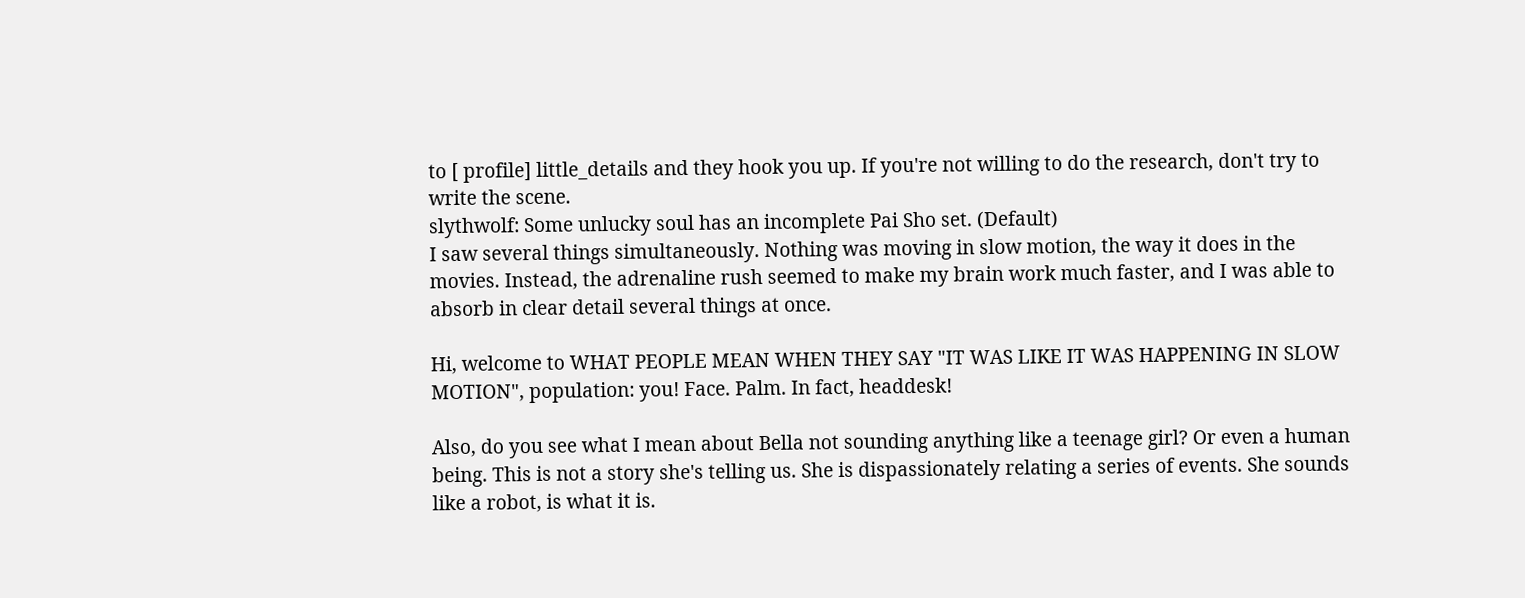to [ profile] little_details and they hook you up. If you're not willing to do the research, don't try to write the scene.
slythwolf: Some unlucky soul has an incomplete Pai Sho set. (Default)
I saw several things simultaneously. Nothing was moving in slow motion, the way it does in the movies. Instead, the adrenaline rush seemed to make my brain work much faster, and I was able to absorb in clear detail several things at once.

Hi, welcome to WHAT PEOPLE MEAN WHEN THEY SAY "IT WAS LIKE IT WAS HAPPENING IN SLOW MOTION", population: you! Face. Palm. In fact, headdesk!

Also, do you see what I mean about Bella not sounding anything like a teenage girl? Or even a human being. This is not a story she's telling us. She is dispassionately relating a series of events. She sounds like a robot, is what it is.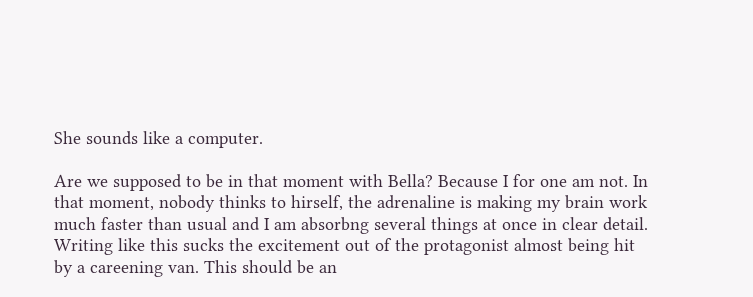She sounds like a computer.

Are we supposed to be in that moment with Bella? Because I for one am not. In that moment, nobody thinks to hirself, the adrenaline is making my brain work much faster than usual and I am absorbng several things at once in clear detail. Writing like this sucks the excitement out of the protagonist almost being hit by a careening van. This should be an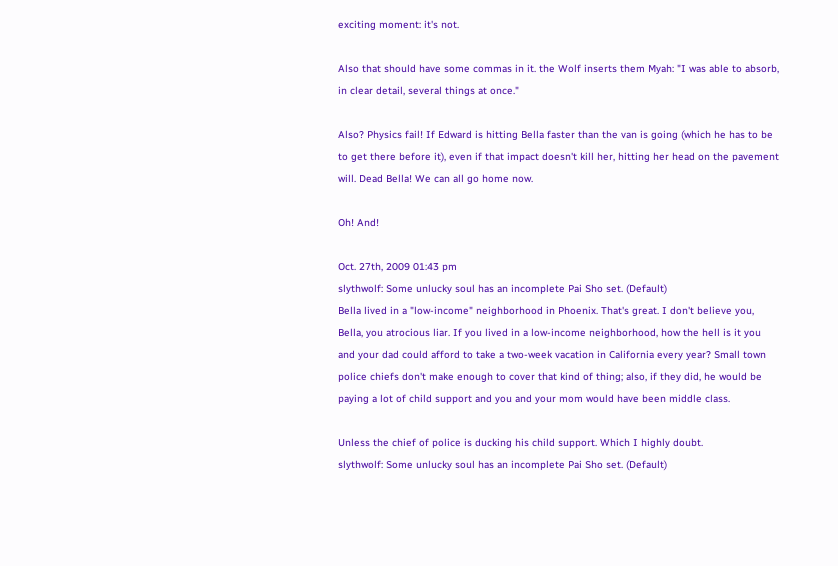exciting moment: it's not.

Also that should have some commas in it. the Wolf inserts them Myah: "I was able to absorb, in clear detail, several things at once."

Also? Physics fail! If Edward is hitting Bella faster than the van is going (which he has to be to get there before it), even if that impact doesn't kill her, hitting her head on the pavement will. Dead Bella! We can all go home now.

Oh! And!

Oct. 27th, 2009 01:43 pm
slythwolf: Some unlucky soul has an incomplete Pai Sho set. (Default)
Bella lived in a "low-income" neighborhood in Phoenix. That's great. I don't believe you, Bella, you atrocious liar. If you lived in a low-income neighborhood, how the hell is it you and your dad could afford to take a two-week vacation in California every year? Small town police chiefs don't make enough to cover that kind of thing; also, if they did, he would be paying a lot of child support and you and your mom would have been middle class.

Unless the chief of police is ducking his child support. Which I highly doubt.
slythwolf: Some unlucky soul has an incomplete Pai Sho set. (Default)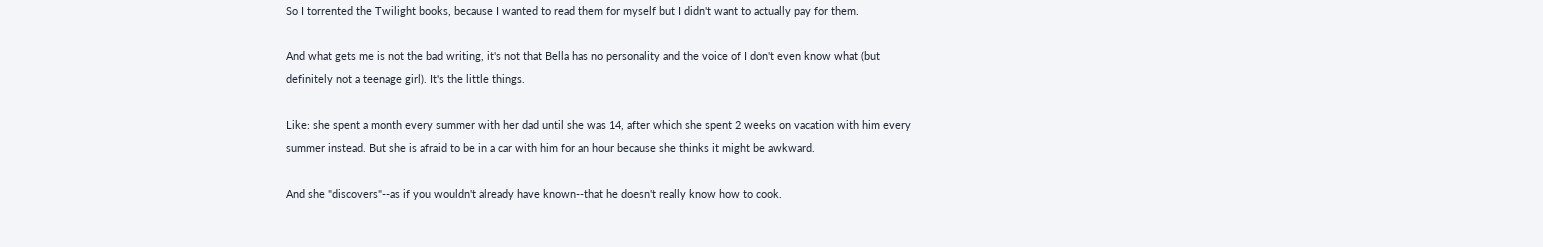So I torrented the Twilight books, because I wanted to read them for myself but I didn't want to actually pay for them.

And what gets me is not the bad writing, it's not that Bella has no personality and the voice of I don't even know what (but definitely not a teenage girl). It's the little things.

Like: she spent a month every summer with her dad until she was 14, after which she spent 2 weeks on vacation with him every summer instead. But she is afraid to be in a car with him for an hour because she thinks it might be awkward.

And she "discovers"--as if you wouldn't already have known--that he doesn't really know how to cook.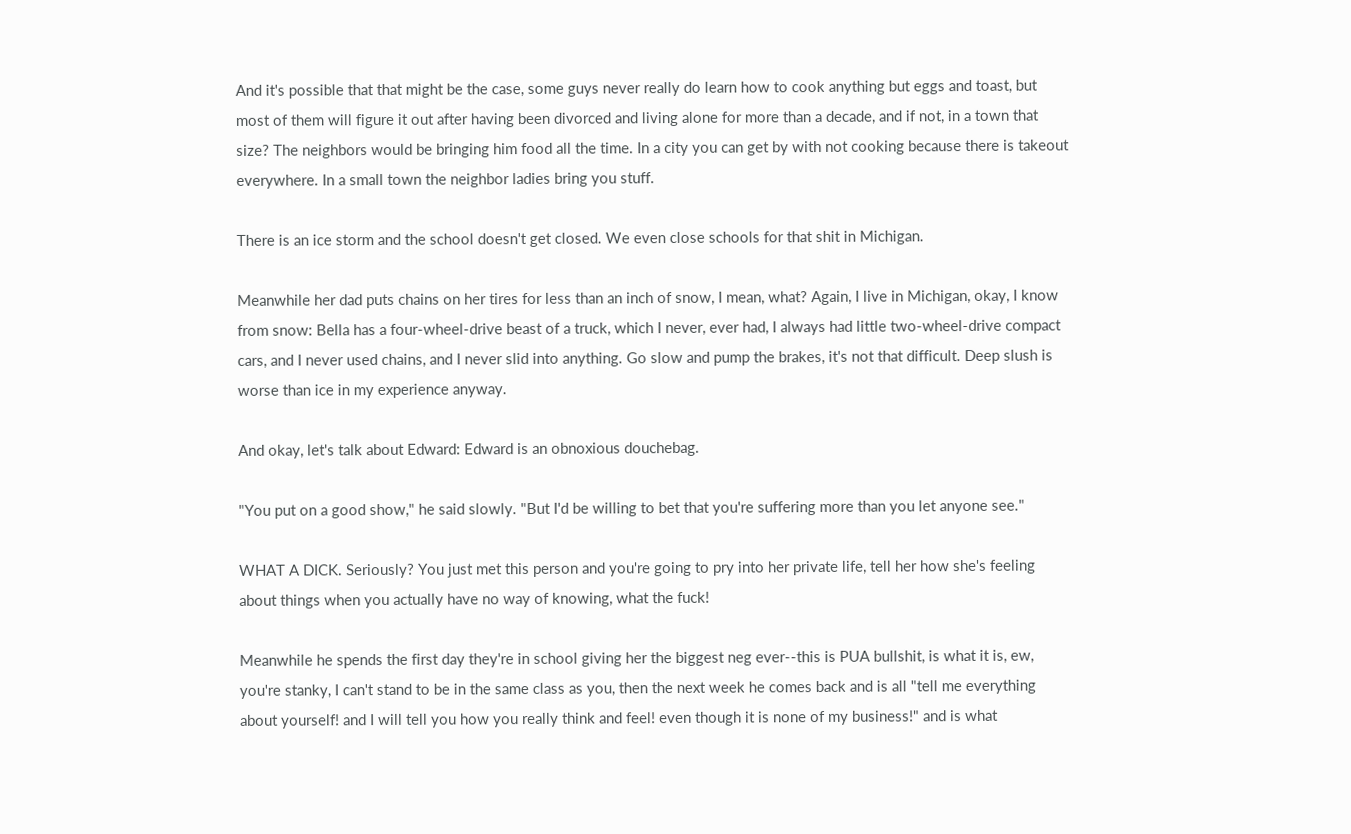And it's possible that that might be the case, some guys never really do learn how to cook anything but eggs and toast, but most of them will figure it out after having been divorced and living alone for more than a decade, and if not, in a town that size? The neighbors would be bringing him food all the time. In a city you can get by with not cooking because there is takeout everywhere. In a small town the neighbor ladies bring you stuff.

There is an ice storm and the school doesn't get closed. We even close schools for that shit in Michigan.

Meanwhile her dad puts chains on her tires for less than an inch of snow, I mean, what? Again, I live in Michigan, okay, I know from snow: Bella has a four-wheel-drive beast of a truck, which I never, ever had, I always had little two-wheel-drive compact cars, and I never used chains, and I never slid into anything. Go slow and pump the brakes, it's not that difficult. Deep slush is worse than ice in my experience anyway.

And okay, let's talk about Edward: Edward is an obnoxious douchebag.

"You put on a good show," he said slowly. "But I'd be willing to bet that you're suffering more than you let anyone see."

WHAT A DICK. Seriously? You just met this person and you're going to pry into her private life, tell her how she's feeling about things when you actually have no way of knowing, what the fuck!

Meanwhile he spends the first day they're in school giving her the biggest neg ever--this is PUA bullshit, is what it is, ew, you're stanky, I can't stand to be in the same class as you, then the next week he comes back and is all "tell me everything about yourself! and I will tell you how you really think and feel! even though it is none of my business!" and is what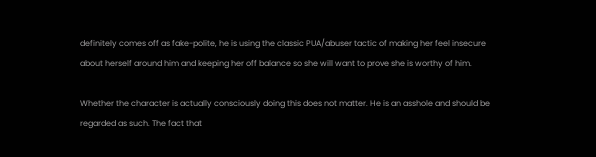definitely comes off as fake-polite, he is using the classic PUA/abuser tactic of making her feel insecure about herself around him and keeping her off balance so she will want to prove she is worthy of him.

Whether the character is actually consciously doing this does not matter. He is an asshole and should be regarded as such. The fact that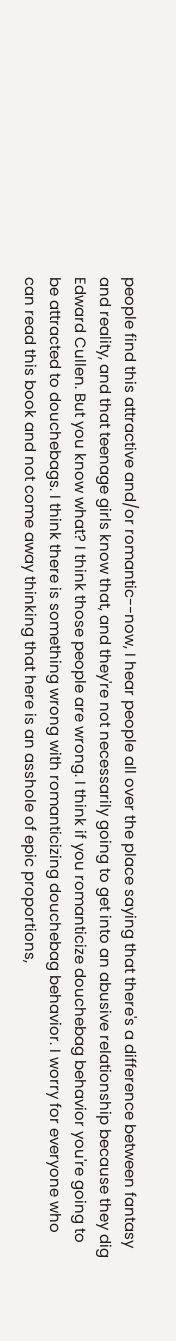people find this attractive and/or romantic--now, I hear people all over the place saying that there's a difference between fantasy and reality, and that teenage girls know that, and they're not necessarily going to get into an abusive relationship because they dig Edward Cullen. But you know what? I think those people are wrong. I think if you romanticize douchebag behavior you're going to be attracted to douchebags. I think there is something wrong with romanticizing douchebag behavior. I worry for everyone who can read this book and not come away thinking that here is an asshole of epic proportions,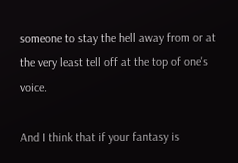someone to stay the hell away from or at the very least tell off at the top of one's voice.

And I think that if your fantasy is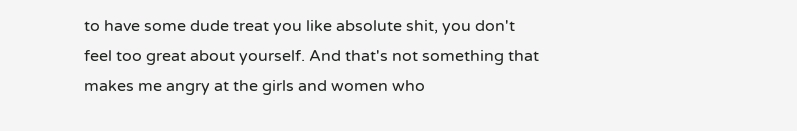to have some dude treat you like absolute shit, you don't feel too great about yourself. And that's not something that makes me angry at the girls and women who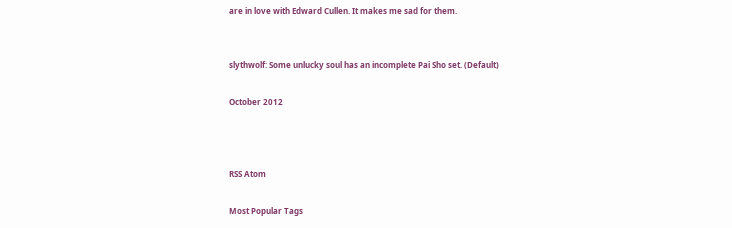are in love with Edward Cullen. It makes me sad for them.


slythwolf: Some unlucky soul has an incomplete Pai Sho set. (Default)

October 2012



RSS Atom

Most Popular Tags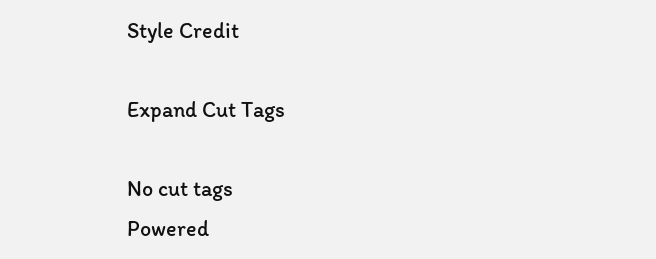Style Credit

Expand Cut Tags

No cut tags
Powered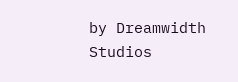by Dreamwidth Studios